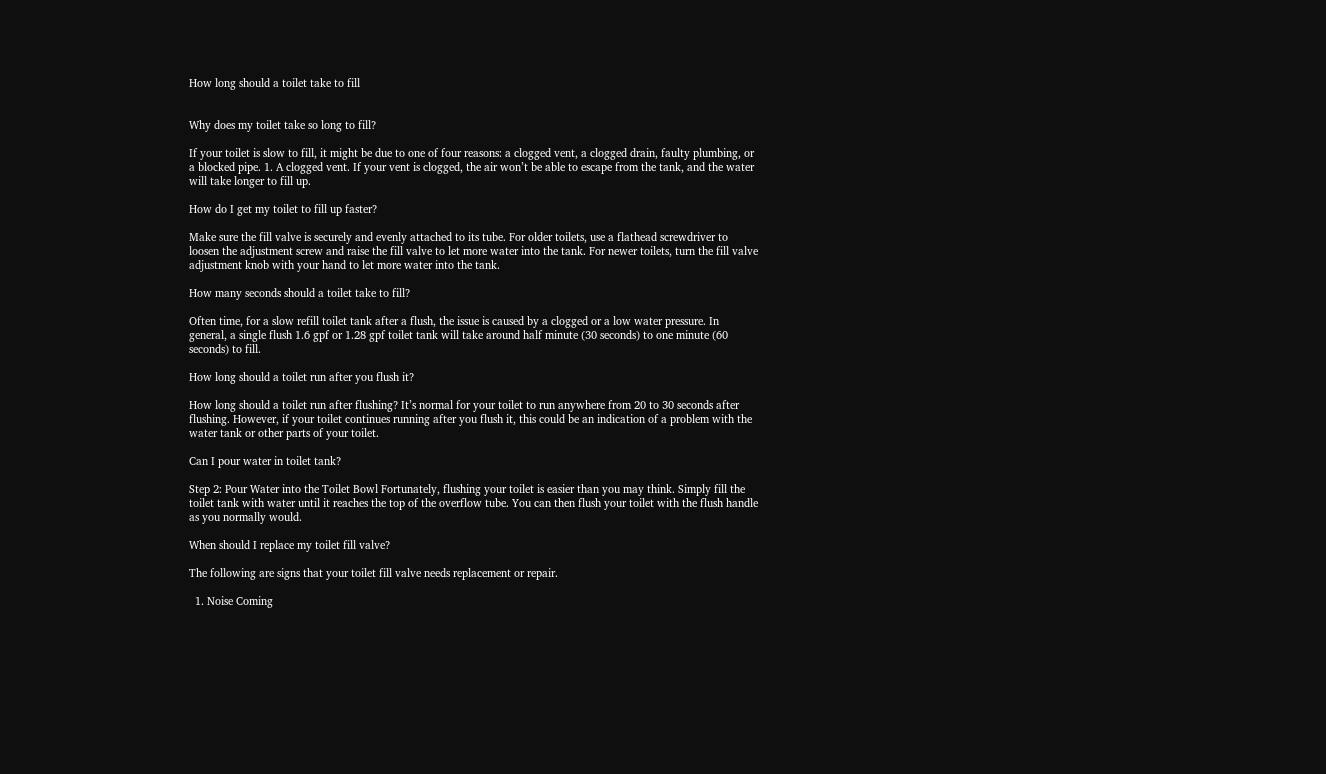How long should a toilet take to fill


Why does my toilet take so long to fill?

If your toilet is slow to fill, it might be due to one of four reasons: a clogged vent, a clogged drain, faulty plumbing, or a blocked pipe. 1. A clogged vent. If your vent is clogged, the air won’t be able to escape from the tank, and the water will take longer to fill up.

How do I get my toilet to fill up faster?

Make sure the fill valve is securely and evenly attached to its tube. For older toilets, use a flathead screwdriver to loosen the adjustment screw and raise the fill valve to let more water into the tank. For newer toilets, turn the fill valve adjustment knob with your hand to let more water into the tank.

How many seconds should a toilet take to fill?

Often time, for a slow refill toilet tank after a flush, the issue is caused by a clogged or a low water pressure. In general, a single flush 1.6 gpf or 1.28 gpf toilet tank will take around half minute (30 seconds) to one minute (60 seconds) to fill.

How long should a toilet run after you flush it?

How long should a toilet run after flushing? It’s normal for your toilet to run anywhere from 20 to 30 seconds after flushing. However, if your toilet continues running after you flush it, this could be an indication of a problem with the water tank or other parts of your toilet.

Can I pour water in toilet tank?

Step 2: Pour Water into the Toilet Bowl Fortunately, flushing your toilet is easier than you may think. Simply fill the toilet tank with water until it reaches the top of the overflow tube. You can then flush your toilet with the flush handle as you normally would.

When should I replace my toilet fill valve?

The following are signs that your toilet fill valve needs replacement or repair.

  1. Noise Coming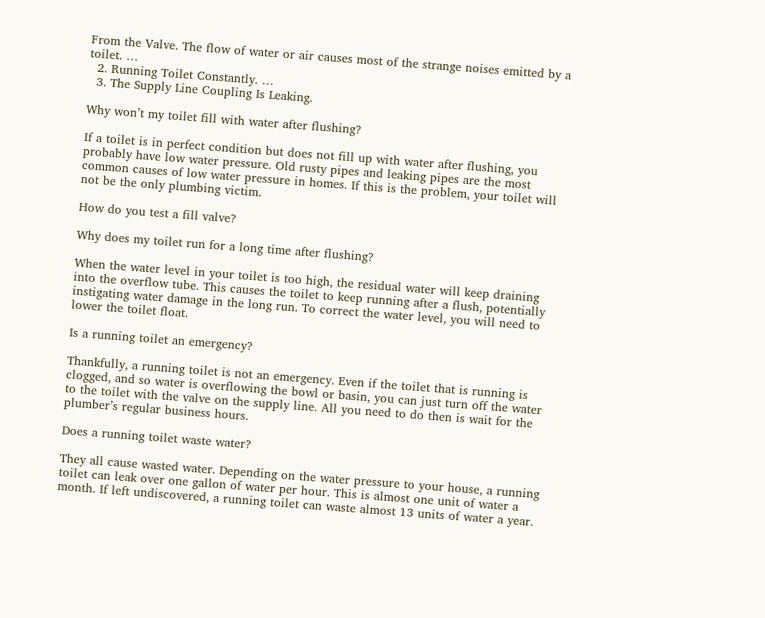From the Valve. The flow of water or air causes most of the strange noises emitted by a toilet. …
  2. Running Toilet Constantly. …
  3. The Supply Line Coupling Is Leaking.

Why won’t my toilet fill with water after flushing?

If a toilet is in perfect condition but does not fill up with water after flushing, you probably have low water pressure. Old rusty pipes and leaking pipes are the most common causes of low water pressure in homes. If this is the problem, your toilet will not be the only plumbing victim.

How do you test a fill valve?

Why does my toilet run for a long time after flushing?

When the water level in your toilet is too high, the residual water will keep draining into the overflow tube. This causes the toilet to keep running after a flush, potentially instigating water damage in the long run. To correct the water level, you will need to lower the toilet float.

Is a running toilet an emergency?

Thankfully, a running toilet is not an emergency. Even if the toilet that is running is clogged, and so water is overflowing the bowl or basin, you can just turn off the water to the toilet with the valve on the supply line. All you need to do then is wait for the plumber’s regular business hours.

Does a running toilet waste water?

They all cause wasted water. Depending on the water pressure to your house, a running toilet can leak over one gallon of water per hour. This is almost one unit of water a month. If left undiscovered, a running toilet can waste almost 13 units of water a year.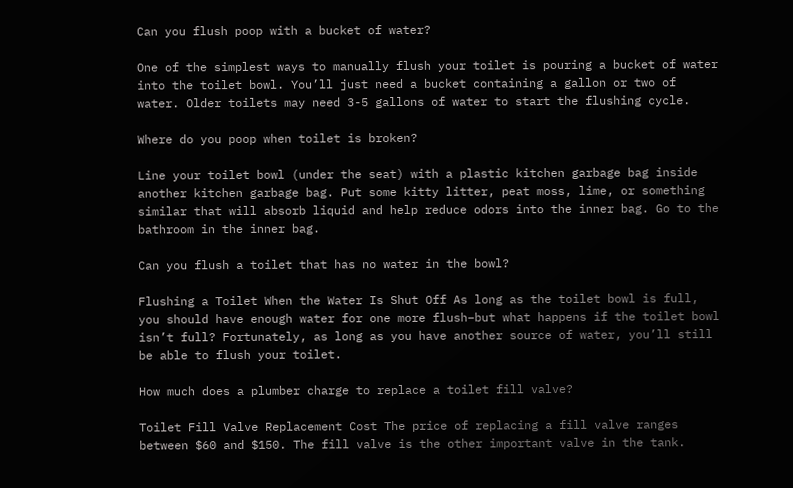Can you flush poop with a bucket of water?

One of the simplest ways to manually flush your toilet is pouring a bucket of water into the toilet bowl. You’ll just need a bucket containing a gallon or two of water. Older toilets may need 3-5 gallons of water to start the flushing cycle.

Where do you poop when toilet is broken?

Line your toilet bowl (under the seat) with a plastic kitchen garbage bag inside another kitchen garbage bag. Put some kitty litter, peat moss, lime, or something similar that will absorb liquid and help reduce odors into the inner bag. Go to the bathroom in the inner bag.

Can you flush a toilet that has no water in the bowl?

Flushing a Toilet When the Water Is Shut Off As long as the toilet bowl is full, you should have enough water for one more flush–but what happens if the toilet bowl isn’t full? Fortunately, as long as you have another source of water, you’ll still be able to flush your toilet.

How much does a plumber charge to replace a toilet fill valve?

Toilet Fill Valve Replacement Cost The price of replacing a fill valve ranges between $60 and $150. The fill valve is the other important valve in the tank.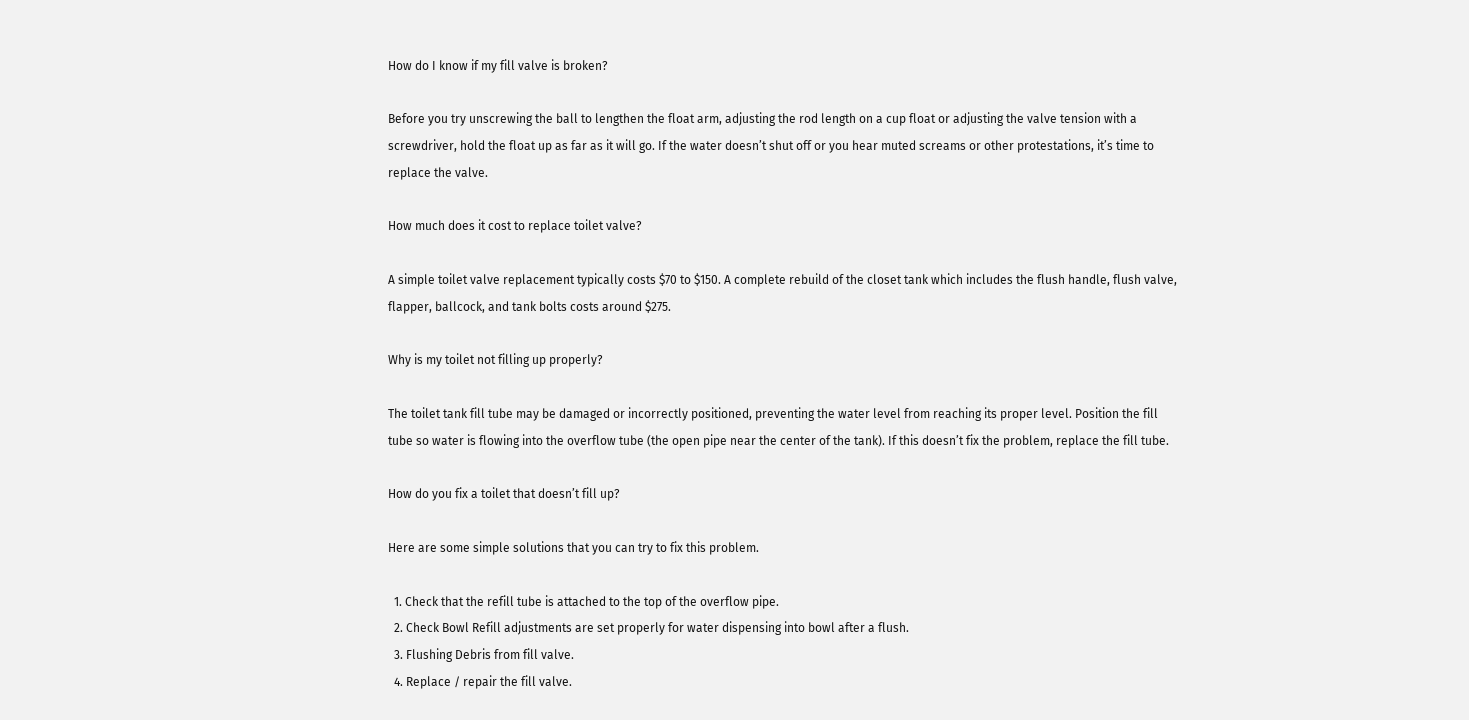How do I know if my fill valve is broken?

Before you try unscrewing the ball to lengthen the float arm, adjusting the rod length on a cup float or adjusting the valve tension with a screwdriver, hold the float up as far as it will go. If the water doesn’t shut off or you hear muted screams or other protestations, it’s time to replace the valve.

How much does it cost to replace toilet valve?

A simple toilet valve replacement typically costs $70 to $150. A complete rebuild of the closet tank which includes the flush handle, flush valve, flapper, ballcock, and tank bolts costs around $275.

Why is my toilet not filling up properly?

The toilet tank fill tube may be damaged or incorrectly positioned, preventing the water level from reaching its proper level. Position the fill tube so water is flowing into the overflow tube (the open pipe near the center of the tank). If this doesn’t fix the problem, replace the fill tube.

How do you fix a toilet that doesn’t fill up?

Here are some simple solutions that you can try to fix this problem.

  1. Check that the refill tube is attached to the top of the overflow pipe.
  2. Check Bowl Refill adjustments are set properly for water dispensing into bowl after a flush.
  3. Flushing Debris from fill valve.
  4. Replace / repair the fill valve.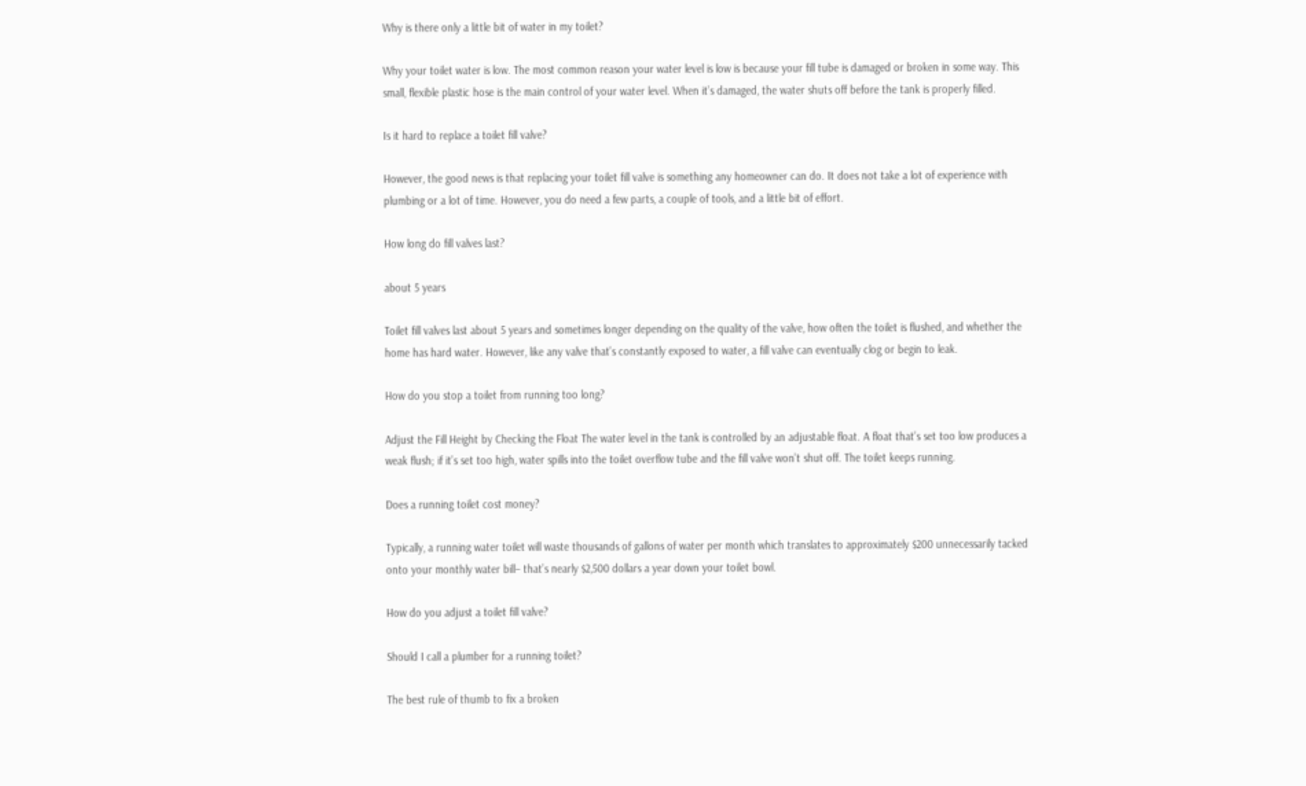Why is there only a little bit of water in my toilet?

Why your toilet water is low. The most common reason your water level is low is because your fill tube is damaged or broken in some way. This small, flexible plastic hose is the main control of your water level. When it’s damaged, the water shuts off before the tank is properly filled.

Is it hard to replace a toilet fill valve?

However, the good news is that replacing your toilet fill valve is something any homeowner can do. It does not take a lot of experience with plumbing or a lot of time. However, you do need a few parts, a couple of tools, and a little bit of effort.

How long do fill valves last?

about 5 years

Toilet fill valves last about 5 years and sometimes longer depending on the quality of the valve, how often the toilet is flushed, and whether the home has hard water. However, like any valve that’s constantly exposed to water, a fill valve can eventually clog or begin to leak.

How do you stop a toilet from running too long?

Adjust the Fill Height by Checking the Float The water level in the tank is controlled by an adjustable float. A float that’s set too low produces a weak flush; if it’s set too high, water spills into the toilet overflow tube and the fill valve won’t shut off. The toilet keeps running.

Does a running toilet cost money?

Typically, a running water toilet will waste thousands of gallons of water per month which translates to approximately $200 unnecessarily tacked onto your monthly water bill– that’s nearly $2,500 dollars a year down your toilet bowl.

How do you adjust a toilet fill valve?

Should I call a plumber for a running toilet?

The best rule of thumb to fix a broken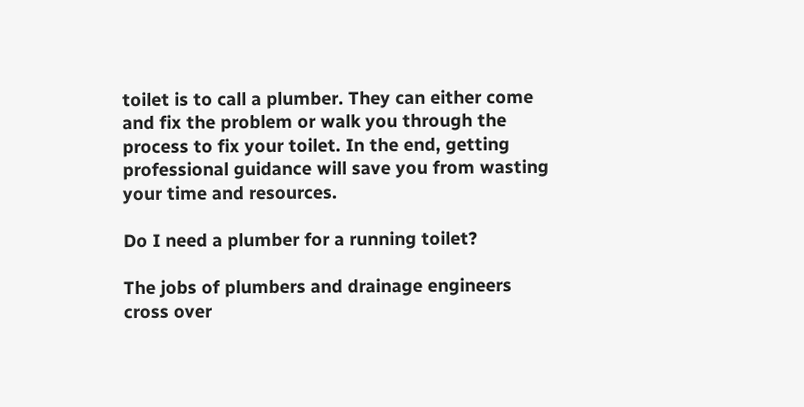toilet is to call a plumber. They can either come and fix the problem or walk you through the process to fix your toilet. In the end, getting professional guidance will save you from wasting your time and resources.

Do I need a plumber for a running toilet?

The jobs of plumbers and drainage engineers cross over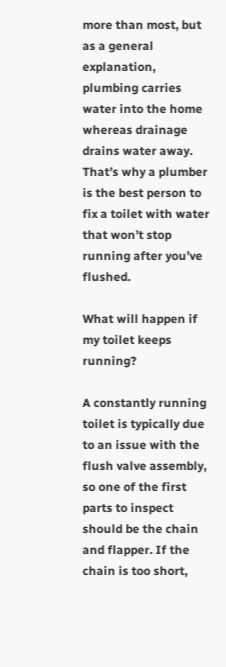more than most, but as a general explanation, plumbing carries water into the home whereas drainage drains water away. That’s why a plumber is the best person to fix a toilet with water that won’t stop running after you’ve flushed.

What will happen if my toilet keeps running?

A constantly running toilet is typically due to an issue with the flush valve assembly, so one of the first parts to inspect should be the chain and flapper. If the chain is too short,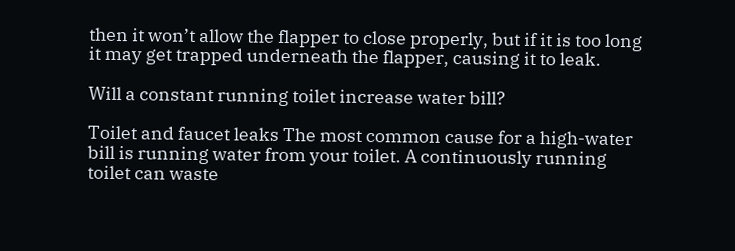then it won’t allow the flapper to close properly, but if it is too long it may get trapped underneath the flapper, causing it to leak.

Will a constant running toilet increase water bill?

Toilet and faucet leaks The most common cause for a high-water bill is running water from your toilet. A continuously running toilet can waste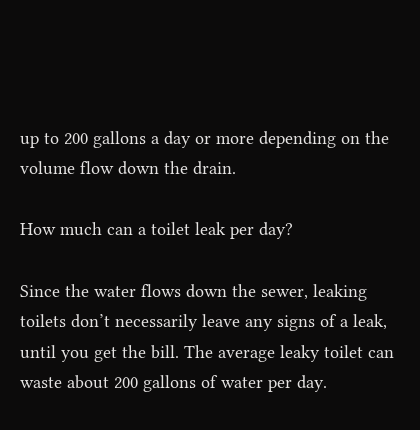up to 200 gallons a day or more depending on the volume flow down the drain.

How much can a toilet leak per day?

Since the water flows down the sewer, leaking toilets don’t necessarily leave any signs of a leak, until you get the bill. The average leaky toilet can waste about 200 gallons of water per day.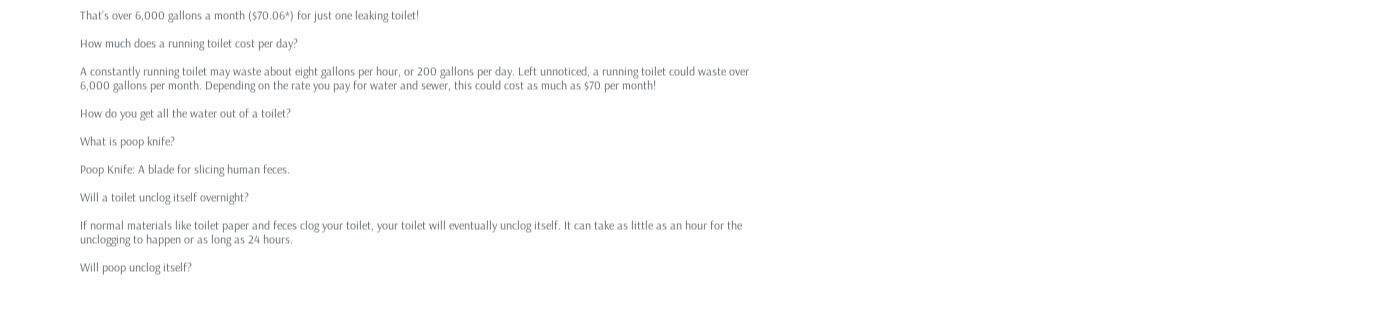That’s over 6,000 gallons a month ($70.06*) for just one leaking toilet!

How much does a running toilet cost per day?

A constantly running toilet may waste about eight gallons per hour, or 200 gallons per day. Left unnoticed, a running toilet could waste over 6,000 gallons per month. Depending on the rate you pay for water and sewer, this could cost as much as $70 per month!

How do you get all the water out of a toilet?

What is poop knife?

Poop Knife: A blade for slicing human feces.

Will a toilet unclog itself overnight?

If normal materials like toilet paper and feces clog your toilet, your toilet will eventually unclog itself. It can take as little as an hour for the unclogging to happen or as long as 24 hours.

Will poop unclog itself?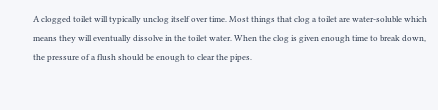A clogged toilet will typically unclog itself over time. Most things that clog a toilet are water-soluble which means they will eventually dissolve in the toilet water. When the clog is given enough time to break down, the pressure of a flush should be enough to clear the pipes.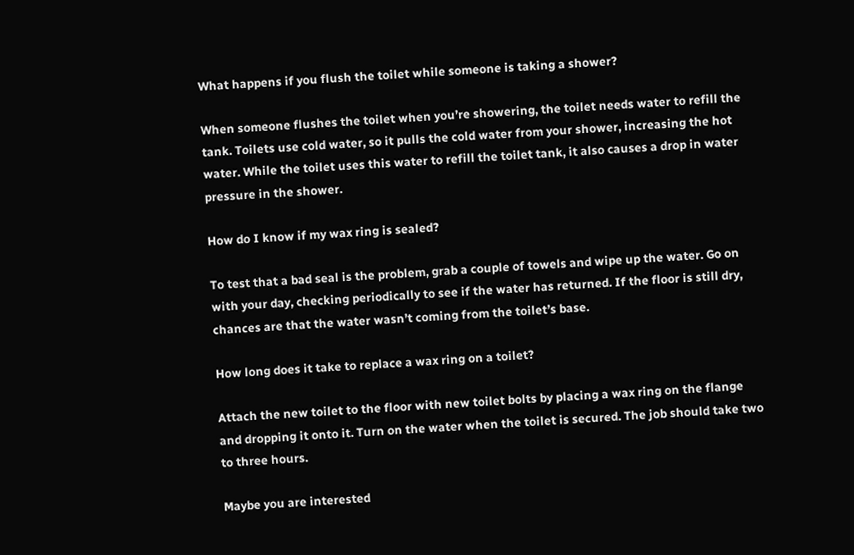What happens if you flush the toilet while someone is taking a shower?

When someone flushes the toilet when you’re showering, the toilet needs water to refill the tank. Toilets use cold water, so it pulls the cold water from your shower, increasing the hot water. While the toilet uses this water to refill the toilet tank, it also causes a drop in water pressure in the shower.

How do I know if my wax ring is sealed?

To test that a bad seal is the problem, grab a couple of towels and wipe up the water. Go on with your day, checking periodically to see if the water has returned. If the floor is still dry, chances are that the water wasn’t coming from the toilet’s base.

How long does it take to replace a wax ring on a toilet?

Attach the new toilet to the floor with new toilet bolts by placing a wax ring on the flange and dropping it onto it. Turn on the water when the toilet is secured. The job should take two to three hours.

Maybe you are interested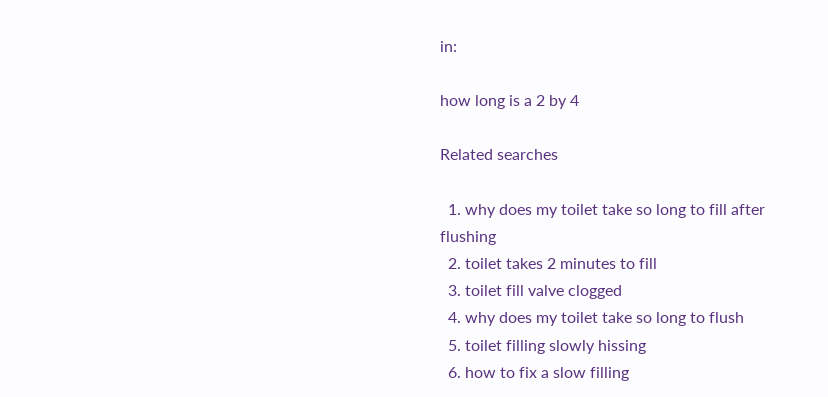in:

how long is a 2 by 4

Related searches

  1. why does my toilet take so long to fill after flushing
  2. toilet takes 2 minutes to fill
  3. toilet fill valve clogged
  4. why does my toilet take so long to flush
  5. toilet filling slowly hissing
  6. how to fix a slow filling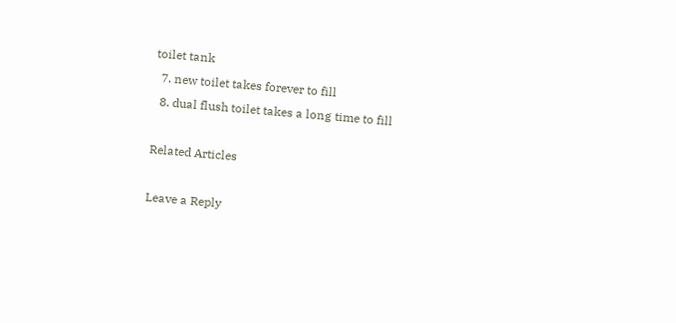toilet tank
  7. new toilet takes forever to fill
  8. dual flush toilet takes a long time to fill

Related Articles

Leave a Reply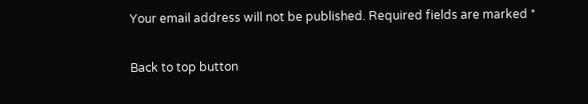Your email address will not be published. Required fields are marked *

Back to top button